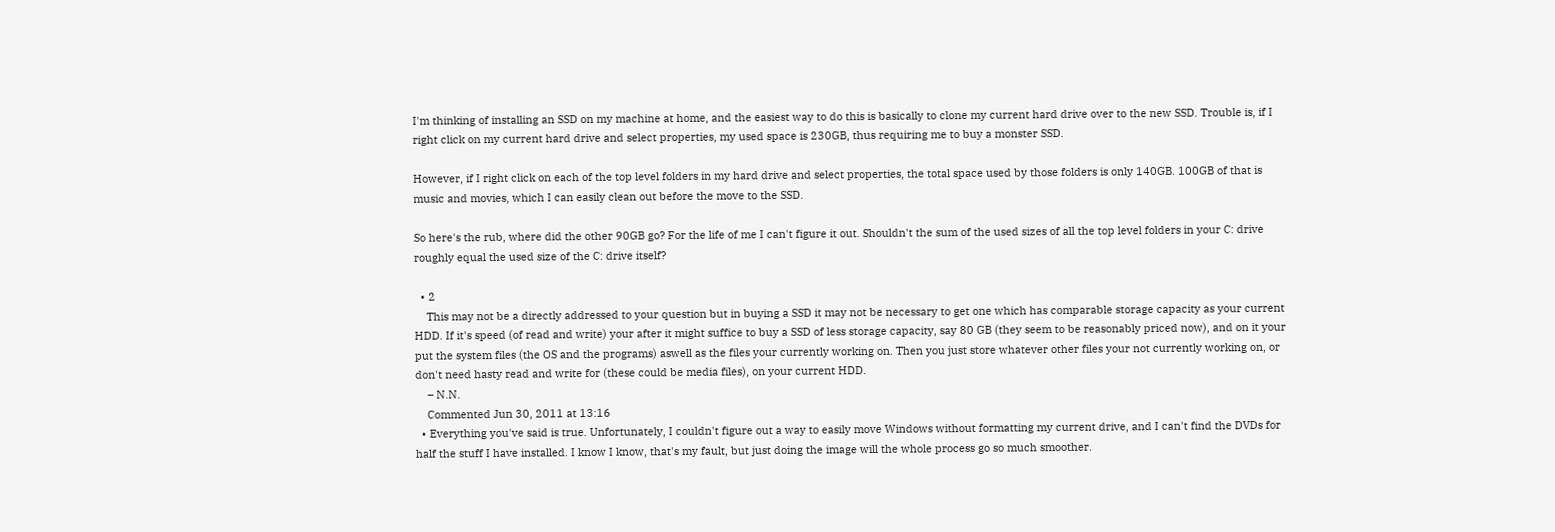I'm thinking of installing an SSD on my machine at home, and the easiest way to do this is basically to clone my current hard drive over to the new SSD. Trouble is, if I right click on my current hard drive and select properties, my used space is 230GB, thus requiring me to buy a monster SSD.

However, if I right click on each of the top level folders in my hard drive and select properties, the total space used by those folders is only 140GB. 100GB of that is music and movies, which I can easily clean out before the move to the SSD.

So here's the rub, where did the other 90GB go? For the life of me I can't figure it out. Shouldn't the sum of the used sizes of all the top level folders in your C: drive roughly equal the used size of the C: drive itself?

  • 2
    This may not be a directly addressed to your question but in buying a SSD it may not be necessary to get one which has comparable storage capacity as your current HDD. If it's speed (of read and write) your after it might suffice to buy a SSD of less storage capacity, say 80 GB (they seem to be reasonably priced now), and on it your put the system files (the OS and the programs) aswell as the files your currently working on. Then you just store whatever other files your not currently working on, or don't need hasty read and write for (these could be media files), on your current HDD.
    – N.N.
    Commented Jun 30, 2011 at 13:16
  • Everything you've said is true. Unfortunately, I couldn't figure out a way to easily move Windows without formatting my current drive, and I can't find the DVDs for half the stuff I have installed. I know I know, that's my fault, but just doing the image will the whole process go so much smoother.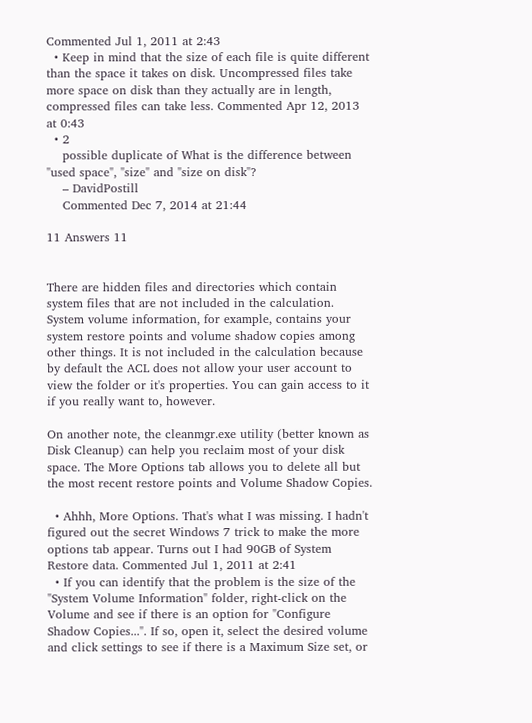Commented Jul 1, 2011 at 2:43
  • Keep in mind that the size of each file is quite different than the space it takes on disk. Uncompressed files take more space on disk than they actually are in length, compressed files can take less. Commented Apr 12, 2013 at 0:43
  • 2
    possible duplicate of What is the difference between "used space", "size" and "size on disk"?
    – DavidPostill
    Commented Dec 7, 2014 at 21:44

11 Answers 11


There are hidden files and directories which contain system files that are not included in the calculation. System volume information, for example, contains your system restore points and volume shadow copies among other things. It is not included in the calculation because by default the ACL does not allow your user account to view the folder or it's properties. You can gain access to it if you really want to, however.

On another note, the cleanmgr.exe utility (better known as Disk Cleanup) can help you reclaim most of your disk space. The More Options tab allows you to delete all but the most recent restore points and Volume Shadow Copies.

  • Ahhh, More Options. That's what I was missing. I hadn't figured out the secret Windows 7 trick to make the more options tab appear. Turns out I had 90GB of System Restore data. Commented Jul 1, 2011 at 2:41
  • If you can identify that the problem is the size of the "System Volume Information" folder, right-click on the Volume and see if there is an option for "Configure Shadow Copies...". If so, open it, select the desired volume and click settings to see if there is a Maximum Size set, or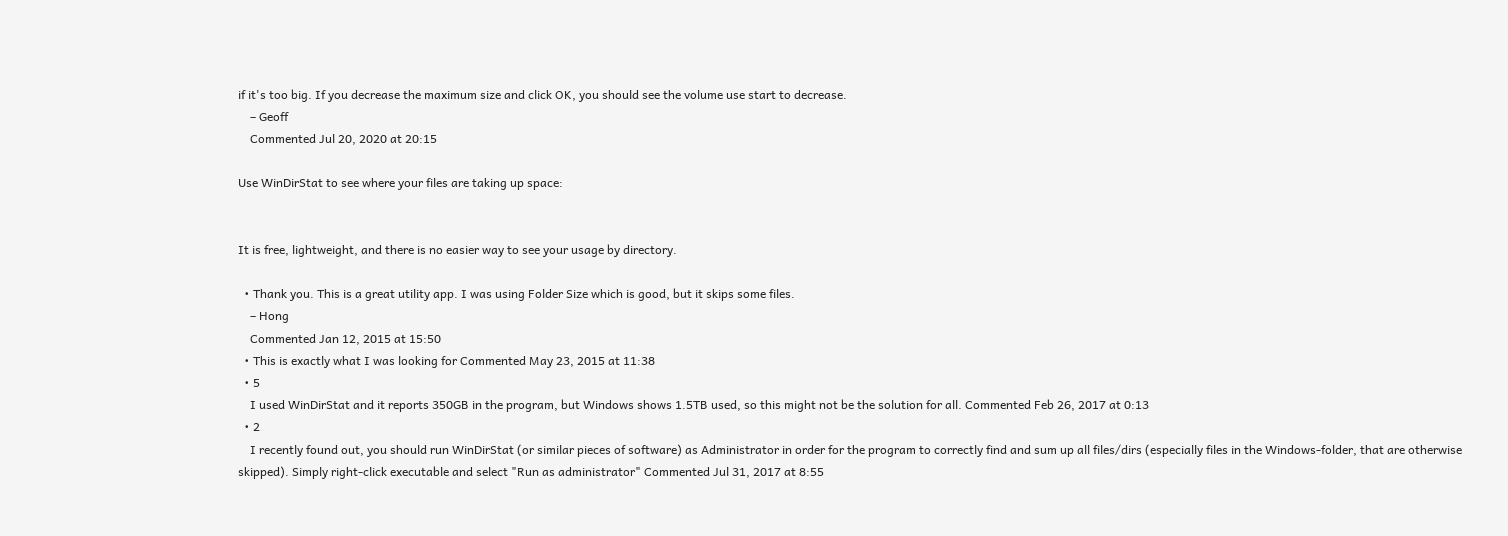if it's too big. If you decrease the maximum size and click OK, you should see the volume use start to decrease.
    – Geoff
    Commented Jul 20, 2020 at 20:15

Use WinDirStat to see where your files are taking up space:


It is free, lightweight, and there is no easier way to see your usage by directory.

  • Thank you. This is a great utility app. I was using Folder Size which is good, but it skips some files.
    – Hong
    Commented Jan 12, 2015 at 15:50
  • This is exactly what I was looking for Commented May 23, 2015 at 11:38
  • 5
    I used WinDirStat and it reports 350GB in the program, but Windows shows 1.5TB used, so this might not be the solution for all. Commented Feb 26, 2017 at 0:13
  • 2
    I recently found out, you should run WinDirStat (or similar pieces of software) as Administrator in order for the program to correctly find and sum up all files/dirs (especially files in the Windows-folder, that are otherwise skipped). Simply right-click executable and select "Run as administrator" Commented Jul 31, 2017 at 8:55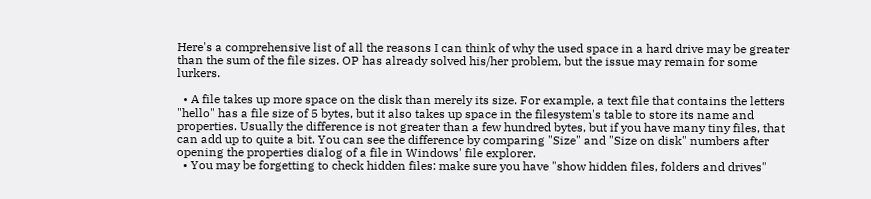Here's a comprehensive list of all the reasons I can think of why the used space in a hard drive may be greater than the sum of the file sizes. OP has already solved his/her problem, but the issue may remain for some lurkers.

  • A file takes up more space on the disk than merely its size. For example, a text file that contains the letters "hello" has a file size of 5 bytes, but it also takes up space in the filesystem's table to store its name and properties. Usually the difference is not greater than a few hundred bytes, but if you have many tiny files, that can add up to quite a bit. You can see the difference by comparing "Size" and "Size on disk" numbers after opening the properties dialog of a file in Windows' file explorer.
  • You may be forgetting to check hidden files: make sure you have "show hidden files, folders and drives"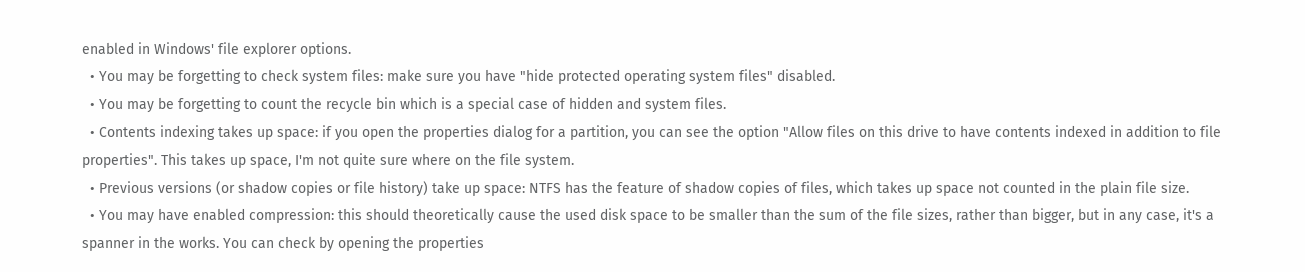enabled in Windows' file explorer options.
  • You may be forgetting to check system files: make sure you have "hide protected operating system files" disabled.
  • You may be forgetting to count the recycle bin which is a special case of hidden and system files.
  • Contents indexing takes up space: if you open the properties dialog for a partition, you can see the option "Allow files on this drive to have contents indexed in addition to file properties". This takes up space, I'm not quite sure where on the file system.
  • Previous versions (or shadow copies or file history) take up space: NTFS has the feature of shadow copies of files, which takes up space not counted in the plain file size.
  • You may have enabled compression: this should theoretically cause the used disk space to be smaller than the sum of the file sizes, rather than bigger, but in any case, it's a spanner in the works. You can check by opening the properties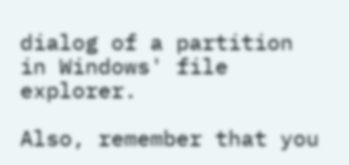dialog of a partition in Windows' file explorer.

Also, remember that you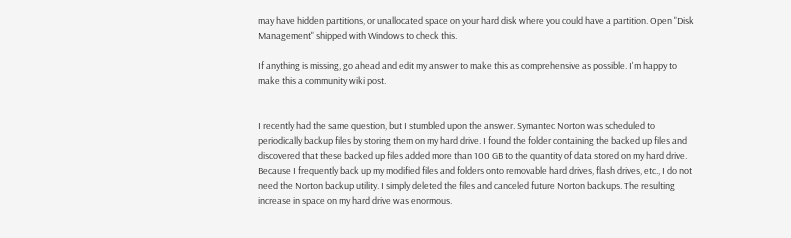may have hidden partitions, or unallocated space on your hard disk where you could have a partition. Open "Disk Management" shipped with Windows to check this.

If anything is missing, go ahead and edit my answer to make this as comprehensive as possible. I'm happy to make this a community wiki post.


I recently had the same question, but I stumbled upon the answer. Symantec Norton was scheduled to periodically backup files by storing them on my hard drive. I found the folder containing the backed up files and discovered that these backed up files added more than 100 GB to the quantity of data stored on my hard drive. Because I frequently back up my modified files and folders onto removable hard drives, flash drives, etc., I do not need the Norton backup utility. I simply deleted the files and canceled future Norton backups. The resulting increase in space on my hard drive was enormous.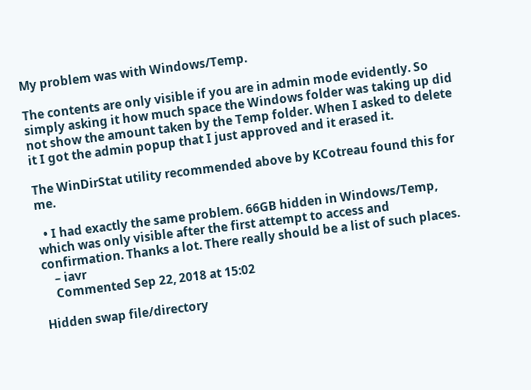My problem was with Windows/Temp.

The contents are only visible if you are in admin mode evidently. So simply asking it how much space the Windows folder was taking up did not show the amount taken by the Temp folder. When I asked to delete it I got the admin popup that I just approved and it erased it.

The WinDirStat utility recommended above by KCotreau found this for me.

  • I had exactly the same problem. 66GB hidden in Windows/Temp, which was only visible after the first attempt to access and confirmation. Thanks a lot. There really should be a list of such places.
    – iavr
    Commented Sep 22, 2018 at 15:02

Hidden swap file/directory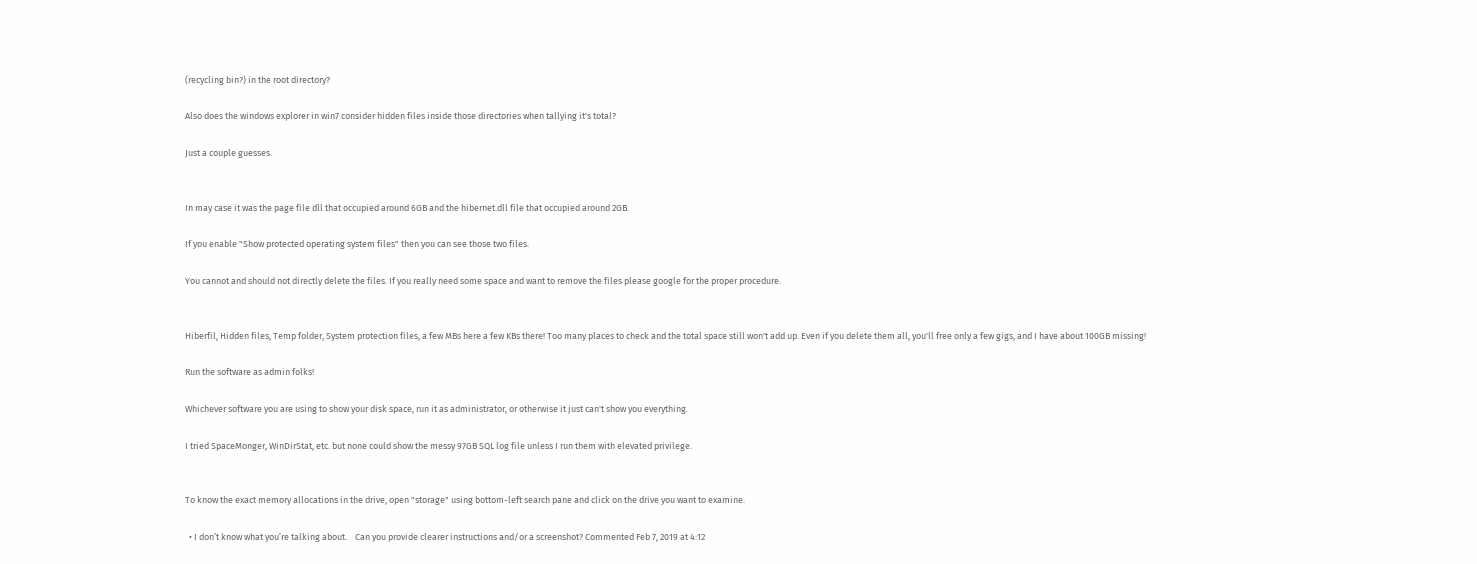(recycling bin?) in the root directory?

Also does the windows explorer in win7 consider hidden files inside those directories when tallying it's total?

Just a couple guesses.


In may case it was the page file dll that occupied around 6GB and the hibernet.dll file that occupied around 2GB.

If you enable "Show protected operating system files" then you can see those two files.

You cannot and should not directly delete the files. If you really need some space and want to remove the files please google for the proper procedure.


Hiberfil, Hidden files, Temp folder, System protection files, a few MBs here a few KBs there! Too many places to check and the total space still won't add up. Even if you delete them all, you'll free only a few gigs, and I have about 100GB missing!

Run the software as admin folks!

Whichever software you are using to show your disk space, run it as administrator, or otherwise it just can't show you everything.

I tried SpaceMonger, WinDirStat, etc. but none could show the messy 97GB SQL log file unless I run them with elevated privilege.


To know the exact memory allocations in the drive, open "storage" using bottom-left search pane and click on the drive you want to examine.

  • I don’t know what you’re talking about.    Can you provide clearer instructions and/or a screenshot? Commented Feb 7, 2019 at 4:12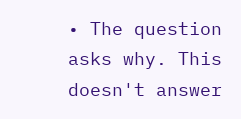• The question asks why. This doesn't answer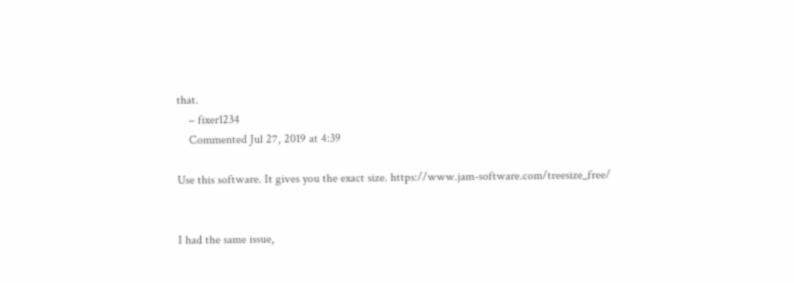that.
    – fixer1234
    Commented Jul 27, 2019 at 4:39

Use this software. It gives you the exact size. https://www.jam-software.com/treesize_free/


I had the same issue,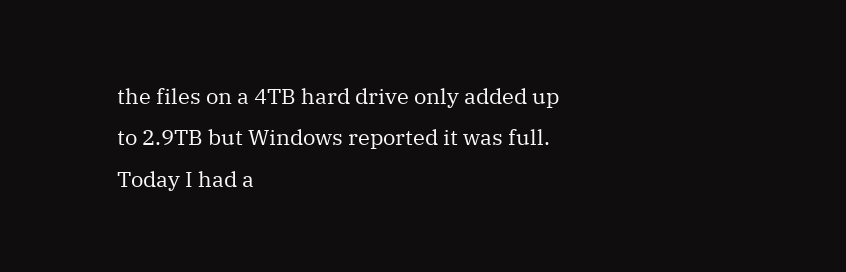the files on a 4TB hard drive only added up to 2.9TB but Windows reported it was full. Today I had a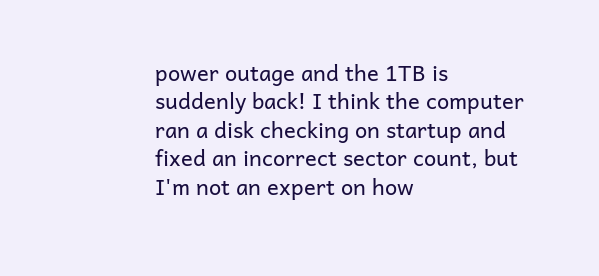power outage and the 1TB is suddenly back! I think the computer ran a disk checking on startup and fixed an incorrect sector count, but I'm not an expert on how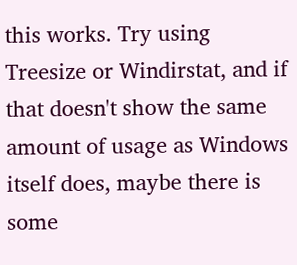this works. Try using Treesize or Windirstat, and if that doesn't show the same amount of usage as Windows itself does, maybe there is some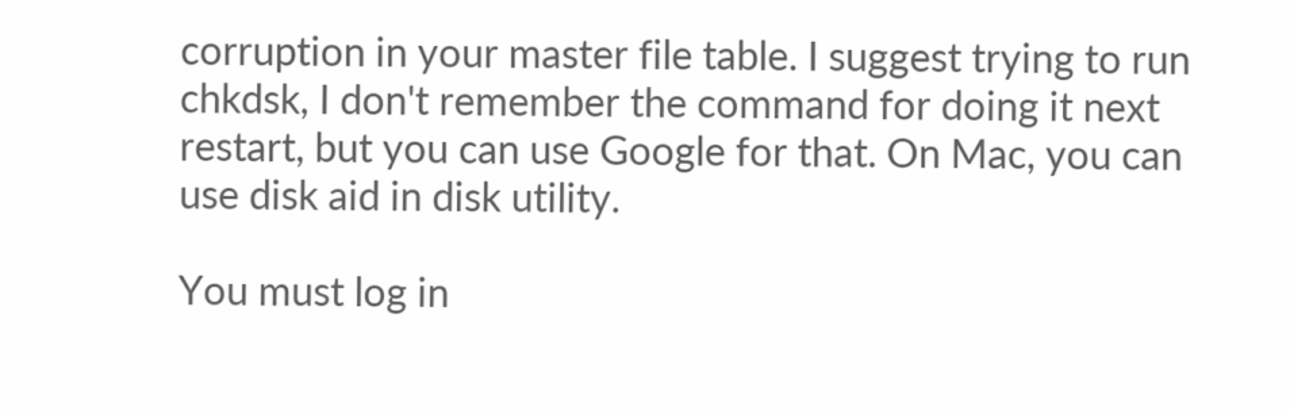corruption in your master file table. I suggest trying to run chkdsk, I don't remember the command for doing it next restart, but you can use Google for that. On Mac, you can use disk aid in disk utility.

You must log in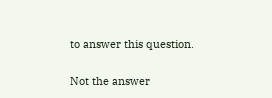to answer this question.

Not the answer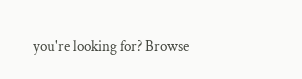you're looking for? Browse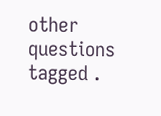other questions tagged .